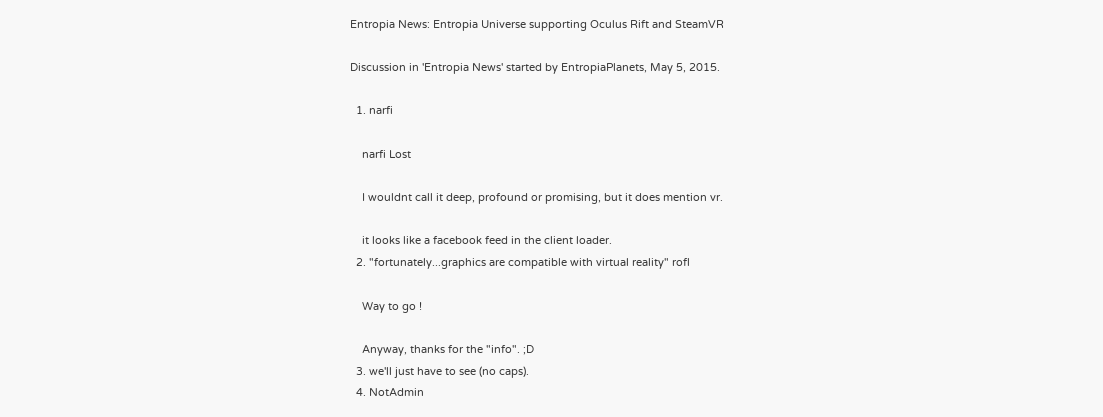Entropia News: Entropia Universe supporting Oculus Rift and SteamVR

Discussion in 'Entropia News' started by EntropiaPlanets, May 5, 2015.

  1. narfi

    narfi Lost

    I wouldnt call it deep, profound or promising, but it does mention vr.

    it looks like a facebook feed in the client loader.
  2. "fortunately...graphics are compatible with virtual reality" rofl

    Way to go !

    Anyway, thanks for the "info". ;D
  3. we'll just have to see (no caps).
  4. NotAdmin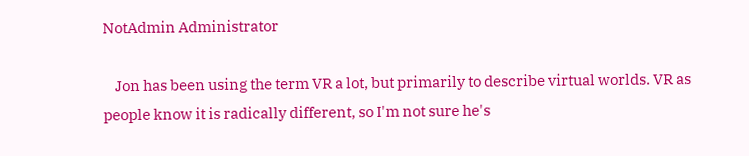NotAdmin Administrator

    Jon has been using the term VR a lot, but primarily to describe virtual worlds. VR as people know it is radically different, so I'm not sure he's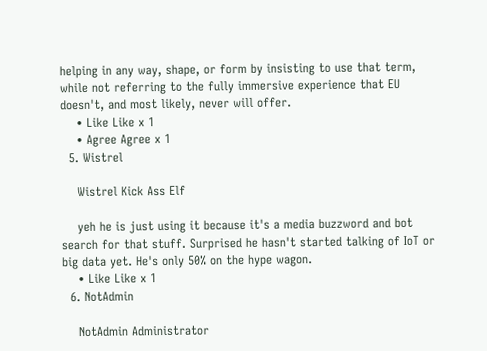helping in any way, shape, or form by insisting to use that term, while not referring to the fully immersive experience that EU doesn't, and most likely, never will offer.
    • Like Like x 1
    • Agree Agree x 1
  5. Wistrel

    Wistrel Kick Ass Elf

    yeh he is just using it because it's a media buzzword and bot search for that stuff. Surprised he hasn't started talking of IoT or big data yet. He's only 50% on the hype wagon.
    • Like Like x 1
  6. NotAdmin

    NotAdmin Administrator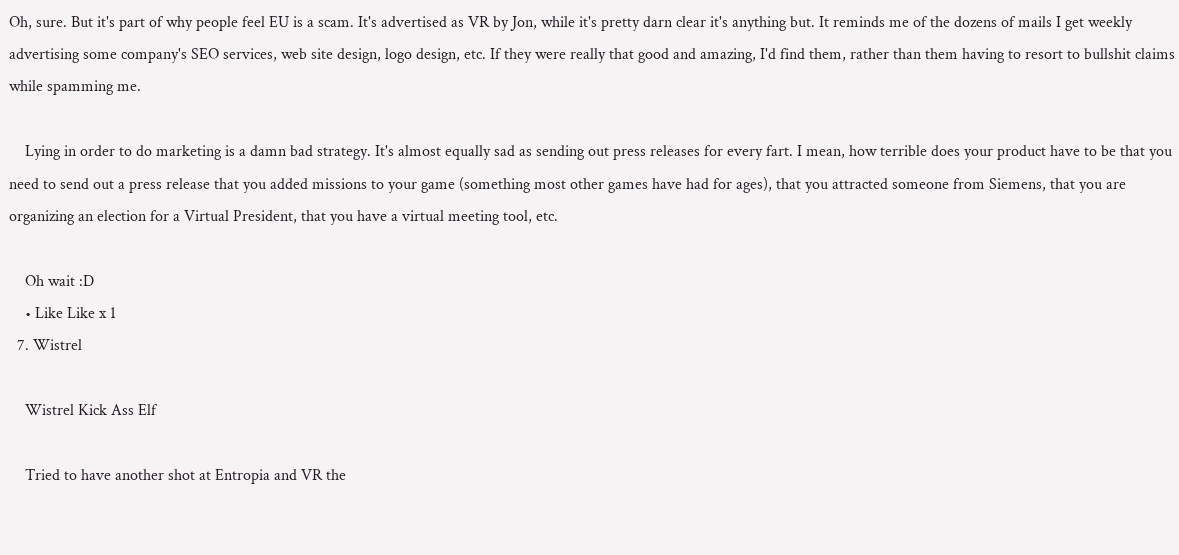Oh, sure. But it's part of why people feel EU is a scam. It's advertised as VR by Jon, while it's pretty darn clear it's anything but. It reminds me of the dozens of mails I get weekly advertising some company's SEO services, web site design, logo design, etc. If they were really that good and amazing, I'd find them, rather than them having to resort to bullshit claims while spamming me.

    Lying in order to do marketing is a damn bad strategy. It's almost equally sad as sending out press releases for every fart. I mean, how terrible does your product have to be that you need to send out a press release that you added missions to your game (something most other games have had for ages), that you attracted someone from Siemens, that you are organizing an election for a Virtual President, that you have a virtual meeting tool, etc.

    Oh wait :D
    • Like Like x 1
  7. Wistrel

    Wistrel Kick Ass Elf

    Tried to have another shot at Entropia and VR the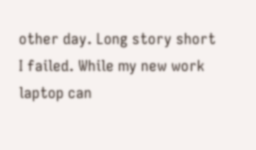other day. Long story short I failed. While my new work laptop can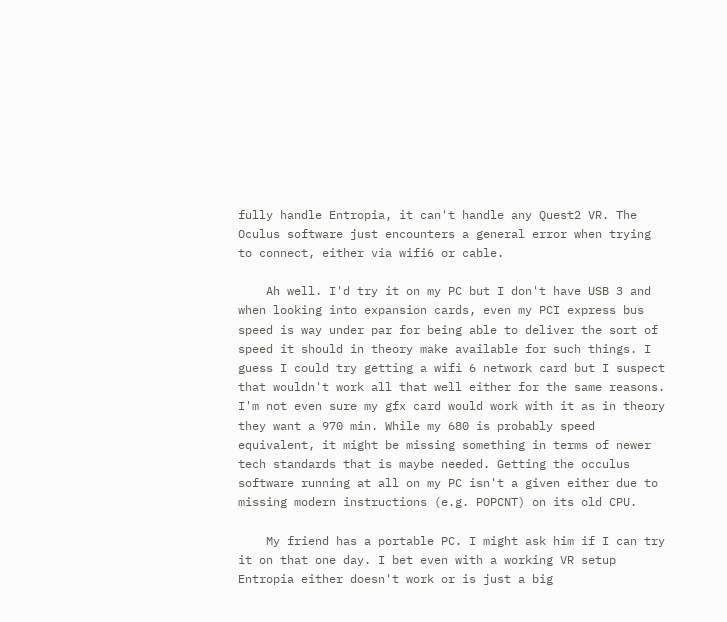fully handle Entropia, it can't handle any Quest2 VR. The Oculus software just encounters a general error when trying to connect, either via wifi6 or cable.

    Ah well. I'd try it on my PC but I don't have USB 3 and when looking into expansion cards, even my PCI express bus speed is way under par for being able to deliver the sort of speed it should in theory make available for such things. I guess I could try getting a wifi 6 network card but I suspect that wouldn't work all that well either for the same reasons. I'm not even sure my gfx card would work with it as in theory they want a 970 min. While my 680 is probably speed equivalent, it might be missing something in terms of newer tech standards that is maybe needed. Getting the occulus software running at all on my PC isn't a given either due to missing modern instructions (e.g. POPCNT) on its old CPU.

    My friend has a portable PC. I might ask him if I can try it on that one day. I bet even with a working VR setup Entropia either doesn't work or is just a big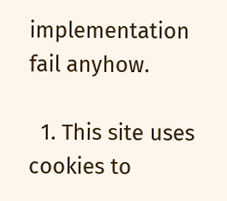implementation fail anyhow.

  1. This site uses cookies to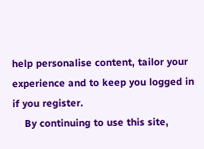help personalise content, tailor your experience and to keep you logged in if you register.
    By continuing to use this site,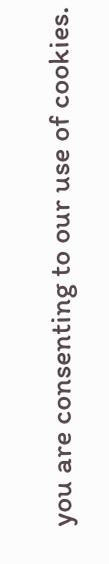you are consenting to our use of cookies.